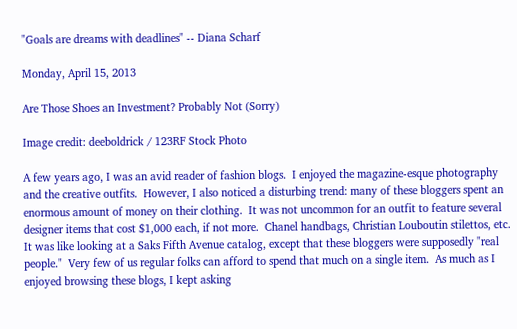"Goals are dreams with deadlines" -- Diana Scharf

Monday, April 15, 2013

Are Those Shoes an Investment? Probably Not (Sorry)

Image credit: deeboldrick / 123RF Stock Photo

A few years ago, I was an avid reader of fashion blogs.  I enjoyed the magazine-esque photography and the creative outfits.  However, I also noticed a disturbing trend: many of these bloggers spent an enormous amount of money on their clothing.  It was not uncommon for an outfit to feature several designer items that cost $1,000 each, if not more.  Chanel handbags, Christian Louboutin stilettos, etc.  It was like looking at a Saks Fifth Avenue catalog, except that these bloggers were supposedly "real people."  Very few of us regular folks can afford to spend that much on a single item.  As much as I enjoyed browsing these blogs, I kept asking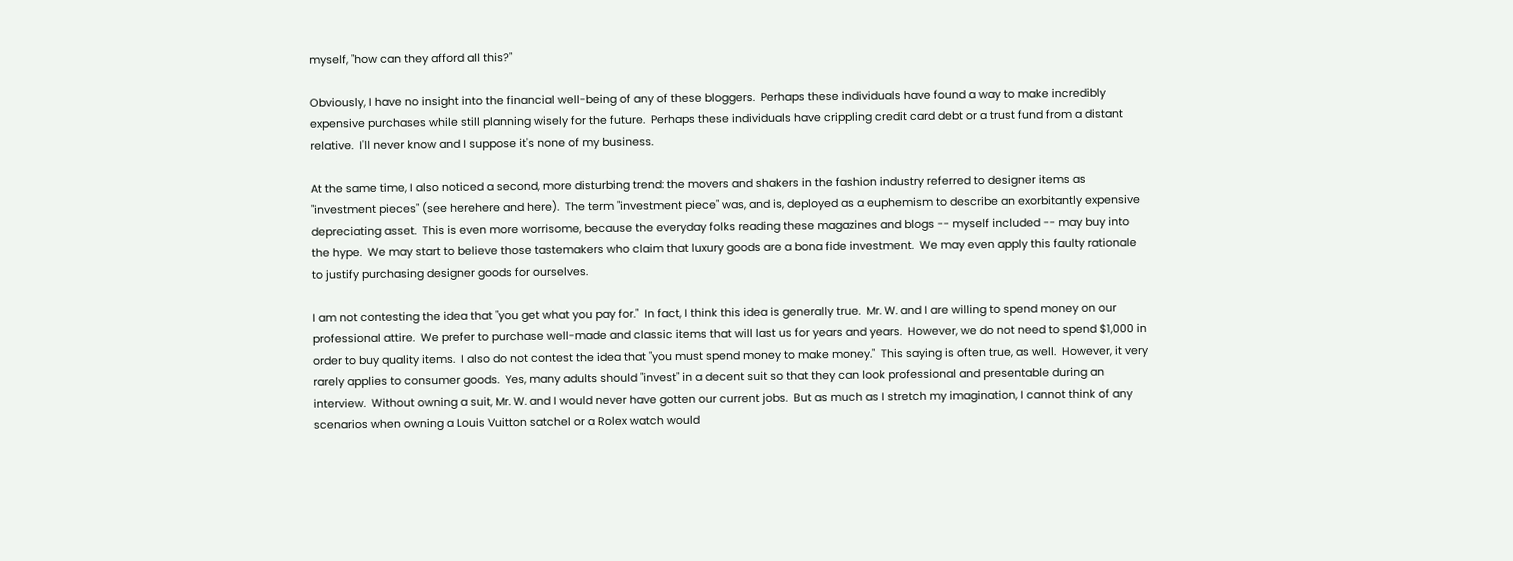myself, "how can they afford all this?"

Obviously, I have no insight into the financial well-being of any of these bloggers.  Perhaps these individuals have found a way to make incredibly expensive purchases while still planning wisely for the future.  Perhaps these individuals have crippling credit card debt or a trust fund from a distant relative.  I'll never know and I suppose it's none of my business.

At the same time, I also noticed a second, more disturbing trend: the movers and shakers in the fashion industry referred to designer items as "investment pieces" (see herehere and here).  The term "investment piece" was, and is, deployed as a euphemism to describe an exorbitantly expensive depreciating asset.  This is even more worrisome, because the everyday folks reading these magazines and blogs -- myself included -- may buy into the hype.  We may start to believe those tastemakers who claim that luxury goods are a bona fide investment.  We may even apply this faulty rationale to justify purchasing designer goods for ourselves.

I am not contesting the idea that "you get what you pay for."  In fact, I think this idea is generally true.  Mr. W. and I are willing to spend money on our professional attire.  We prefer to purchase well-made and classic items that will last us for years and years.  However, we do not need to spend $1,000 in order to buy quality items.  I also do not contest the idea that "you must spend money to make money."  This saying is often true, as well.  However, it very rarely applies to consumer goods.  Yes, many adults should "invest" in a decent suit so that they can look professional and presentable during an interview.  Without owning a suit, Mr. W. and I would never have gotten our current jobs.  But as much as I stretch my imagination, I cannot think of any scenarios when owning a Louis Vuitton satchel or a Rolex watch would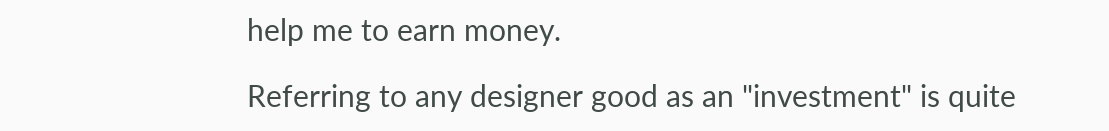help me to earn money.

Referring to any designer good as an "investment" is quite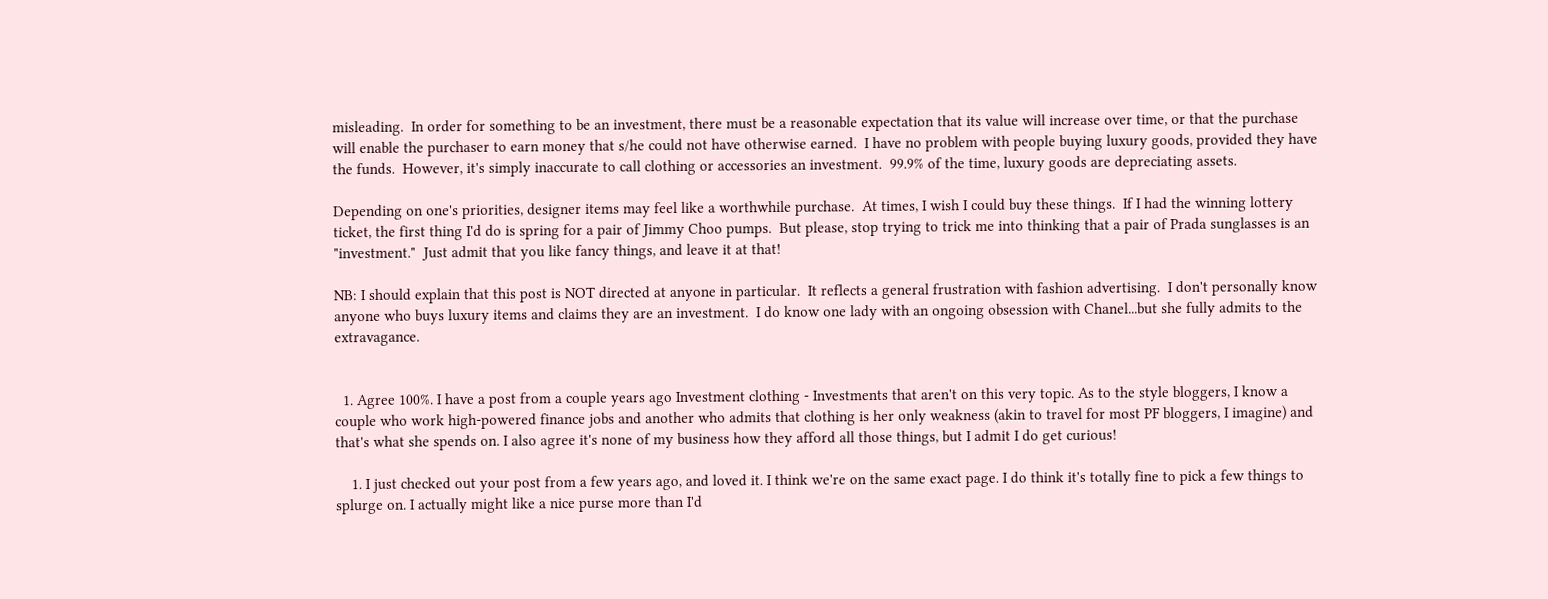misleading.  In order for something to be an investment, there must be a reasonable expectation that its value will increase over time, or that the purchase will enable the purchaser to earn money that s/he could not have otherwise earned.  I have no problem with people buying luxury goods, provided they have the funds.  However, it's simply inaccurate to call clothing or accessories an investment.  99.9% of the time, luxury goods are depreciating assets.

Depending on one's priorities, designer items may feel like a worthwhile purchase.  At times, I wish I could buy these things.  If I had the winning lottery ticket, the first thing I'd do is spring for a pair of Jimmy Choo pumps.  But please, stop trying to trick me into thinking that a pair of Prada sunglasses is an "investment."  Just admit that you like fancy things, and leave it at that!

NB: I should explain that this post is NOT directed at anyone in particular.  It reflects a general frustration with fashion advertising.  I don't personally know anyone who buys luxury items and claims they are an investment.  I do know one lady with an ongoing obsession with Chanel...but she fully admits to the extravagance.


  1. Agree 100%. I have a post from a couple years ago Investment clothing - Investments that aren't on this very topic. As to the style bloggers, I know a couple who work high-powered finance jobs and another who admits that clothing is her only weakness (akin to travel for most PF bloggers, I imagine) and that's what she spends on. I also agree it's none of my business how they afford all those things, but I admit I do get curious!

    1. I just checked out your post from a few years ago, and loved it. I think we're on the same exact page. I do think it's totally fine to pick a few things to splurge on. I actually might like a nice purse more than I'd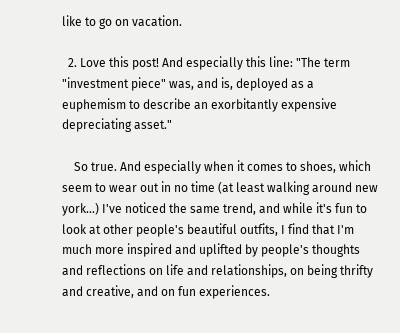like to go on vacation.

  2. Love this post! And especially this line: "The term "investment piece" was, and is, deployed as a euphemism to describe an exorbitantly expensive depreciating asset."

    So true. And especially when it comes to shoes, which seem to wear out in no time (at least walking around new york...) I've noticed the same trend, and while it's fun to look at other people's beautiful outfits, I find that I'm much more inspired and uplifted by people's thoughts and reflections on life and relationships, on being thrifty and creative, and on fun experiences.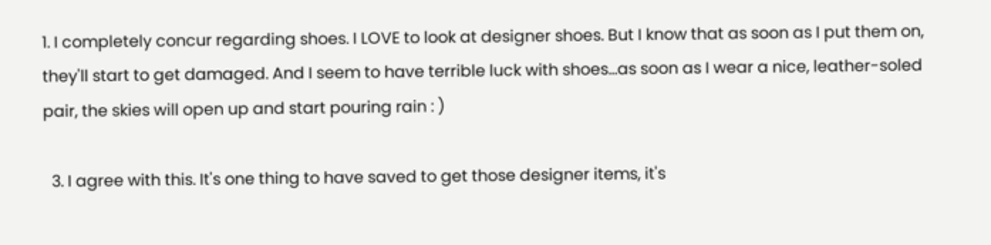1. I completely concur regarding shoes. I LOVE to look at designer shoes. But I know that as soon as I put them on, they'll start to get damaged. And I seem to have terrible luck with shoes...as soon as I wear a nice, leather-soled pair, the skies will open up and start pouring rain : )

  3. I agree with this. It's one thing to have saved to get those designer items, it's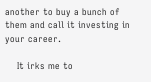another to buy a bunch of them and call it investing in your career.

    It irks me to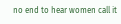no end to hear women call it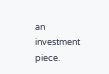an investment piece.